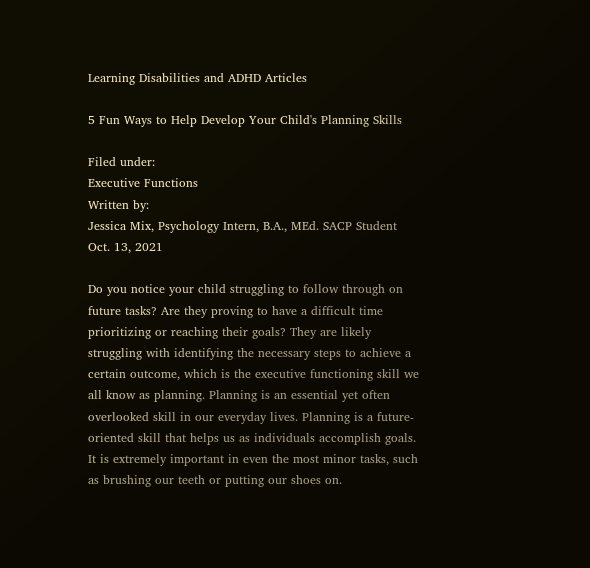Learning Disabilities and ADHD Articles

5 Fun Ways to Help Develop Your Child's Planning Skills

Filed under:
Executive Functions
Written by:
Jessica Mix, Psychology Intern, B.A., MEd. SACP Student
Oct. 13, 2021

Do you notice your child struggling to follow through on future tasks? Are they proving to have a difficult time prioritizing or reaching their goals? They are likely struggling with identifying the necessary steps to achieve a certain outcome, which is the executive functioning skill we all know as planning. Planning is an essential yet often overlooked skill in our everyday lives. Planning is a future-oriented skill that helps us as individuals accomplish goals. It is extremely important in even the most minor tasks, such as brushing our teeth or putting our shoes on.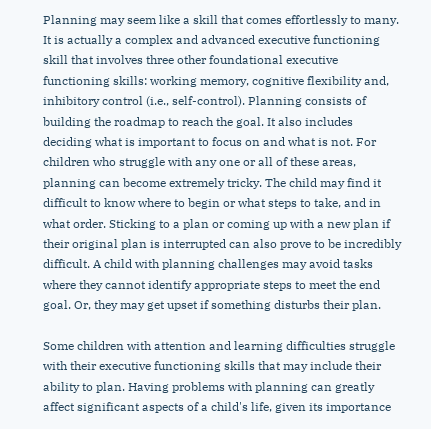Planning may seem like a skill that comes effortlessly to many. It is actually a complex and advanced executive functioning skill that involves three other foundational executive functioning skills: working memory, cognitive flexibility and, inhibitory control (i.e., self-control). Planning consists of building the roadmap to reach the goal. It also includes deciding what is important to focus on and what is not. For children who struggle with any one or all of these areas, planning can become extremely tricky. The child may find it difficult to know where to begin or what steps to take, and in what order. Sticking to a plan or coming up with a new plan if their original plan is interrupted can also prove to be incredibly difficult. A child with planning challenges may avoid tasks where they cannot identify appropriate steps to meet the end goal. Or, they may get upset if something disturbs their plan.

Some children with attention and learning difficulties struggle with their executive functioning skills that may include their ability to plan. Having problems with planning can greatly affect significant aspects of a child's life, given its importance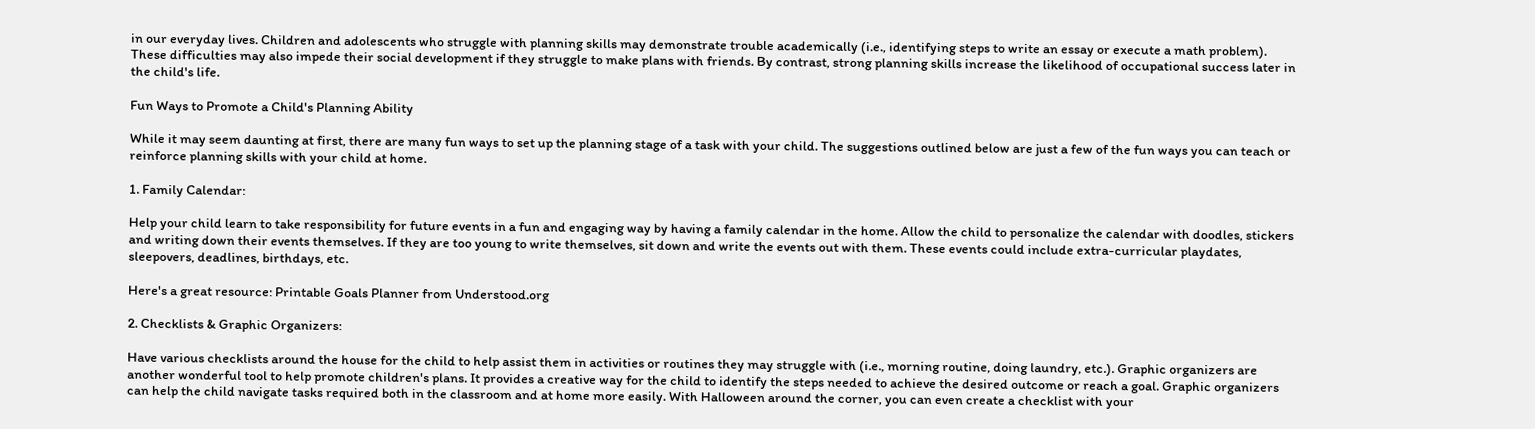in our everyday lives. Children and adolescents who struggle with planning skills may demonstrate trouble academically (i.e., identifying steps to write an essay or execute a math problem). These difficulties may also impede their social development if they struggle to make plans with friends. By contrast, strong planning skills increase the likelihood of occupational success later in the child's life.

Fun Ways to Promote a Child's Planning Ability

While it may seem daunting at first, there are many fun ways to set up the planning stage of a task with your child. The suggestions outlined below are just a few of the fun ways you can teach or reinforce planning skills with your child at home.

1. Family Calendar:

Help your child learn to take responsibility for future events in a fun and engaging way by having a family calendar in the home. Allow the child to personalize the calendar with doodles, stickers and writing down their events themselves. If they are too young to write themselves, sit down and write the events out with them. These events could include extra-curricular playdates, sleepovers, deadlines, birthdays, etc.

Here's a great resource: Printable Goals Planner from Understood.org

2. Checklists & Graphic Organizers:

Have various checklists around the house for the child to help assist them in activities or routines they may struggle with (i.e., morning routine, doing laundry, etc.). Graphic organizers are another wonderful tool to help promote children's plans. It provides a creative way for the child to identify the steps needed to achieve the desired outcome or reach a goal. Graphic organizers can help the child navigate tasks required both in the classroom and at home more easily. With Halloween around the corner, you can even create a checklist with your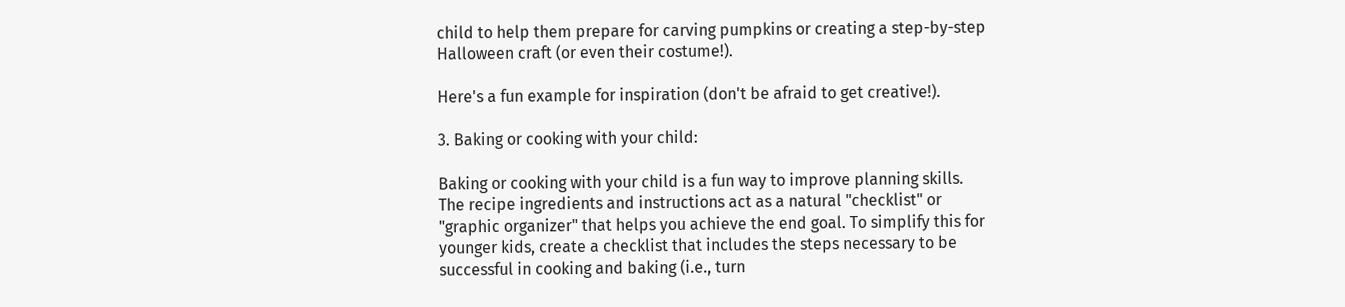child to help them prepare for carving pumpkins or creating a step-by-step Halloween craft (or even their costume!).

Here's a fun example for inspiration (don't be afraid to get creative!).

3. Baking or cooking with your child:

Baking or cooking with your child is a fun way to improve planning skills. The recipe ingredients and instructions act as a natural "checklist" or "graphic organizer" that helps you achieve the end goal. To simplify this for younger kids, create a checklist that includes the steps necessary to be successful in cooking and baking (i.e., turn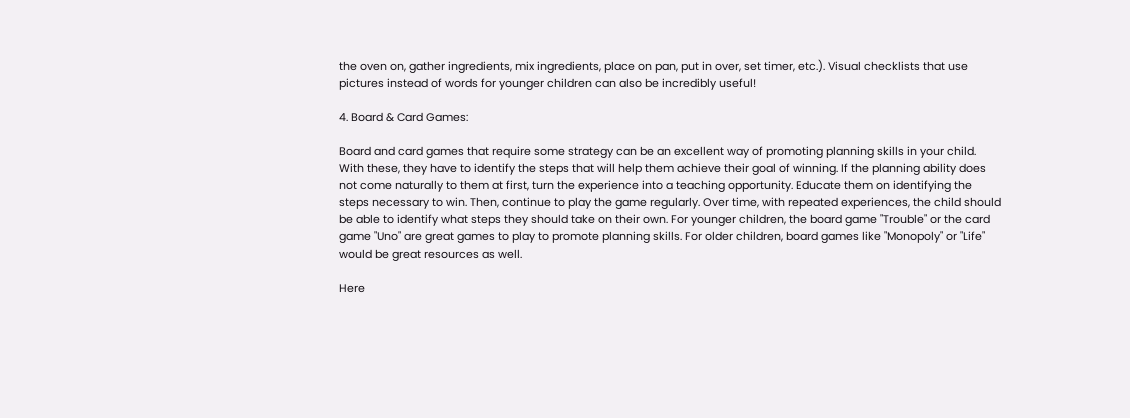the oven on, gather ingredients, mix ingredients, place on pan, put in over, set timer, etc.). Visual checklists that use pictures instead of words for younger children can also be incredibly useful!

4. Board & Card Games:

Board and card games that require some strategy can be an excellent way of promoting planning skills in your child. With these, they have to identify the steps that will help them achieve their goal of winning. If the planning ability does not come naturally to them at first, turn the experience into a teaching opportunity. Educate them on identifying the steps necessary to win. Then, continue to play the game regularly. Over time, with repeated experiences, the child should be able to identify what steps they should take on their own. For younger children, the board game "Trouble" or the card game "Uno" are great games to play to promote planning skills. For older children, board games like "Monopoly" or "Life" would be great resources as well.

Here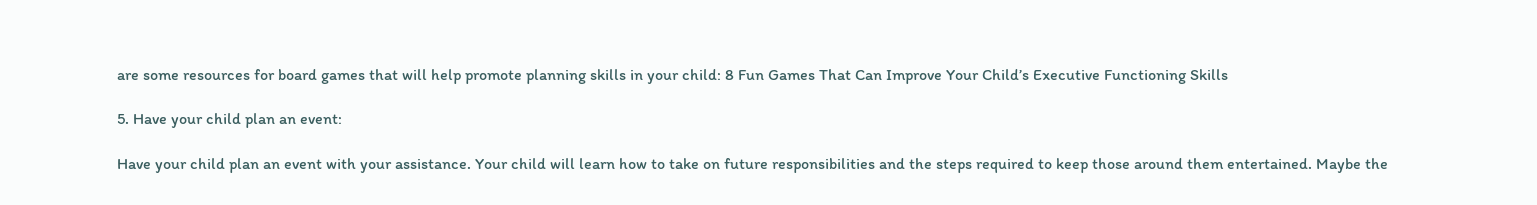are some resources for board games that will help promote planning skills in your child: 8 Fun Games That Can Improve Your Child’s Executive Functioning Skills

5. Have your child plan an event:

Have your child plan an event with your assistance. Your child will learn how to take on future responsibilities and the steps required to keep those around them entertained. Maybe the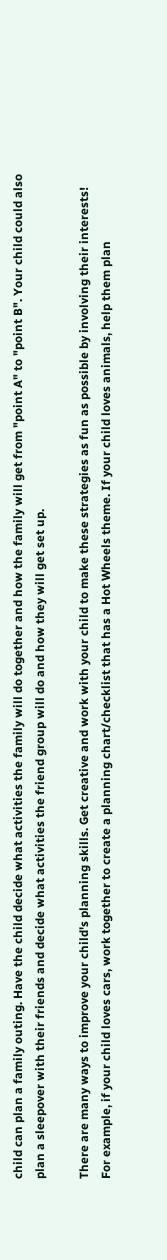child can plan a family outing. Have the child decide what activities the family will do together and how the family will get from "point A" to "point B". Your child could also plan a sleepover with their friends and decide what activities the friend group will do and how they will get set up.

There are many ways to improve your child's planning skills. Get creative and work with your child to make these strategies as fun as possible by involving their interests! For example, if your child loves cars, work together to create a planning chart/checklist that has a Hot Wheels theme. If your child loves animals, help them plan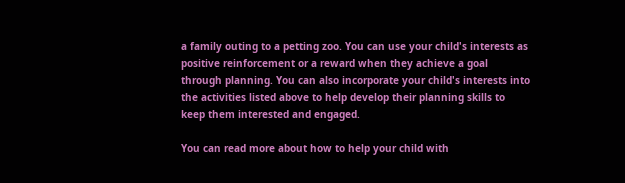a family outing to a petting zoo. You can use your child's interests as positive reinforcement or a reward when they achieve a goal through planning. You can also incorporate your child's interests into the activities listed above to help develop their planning skills to keep them interested and engaged.

You can read more about how to help your child with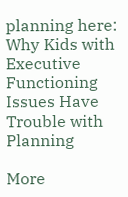planning here: Why Kids with Executive Functioning Issues Have Trouble with Planning

More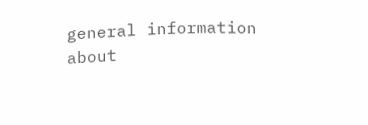general information about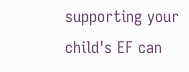supporting your child's EF can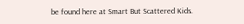be found here at Smart But Scattered Kids.